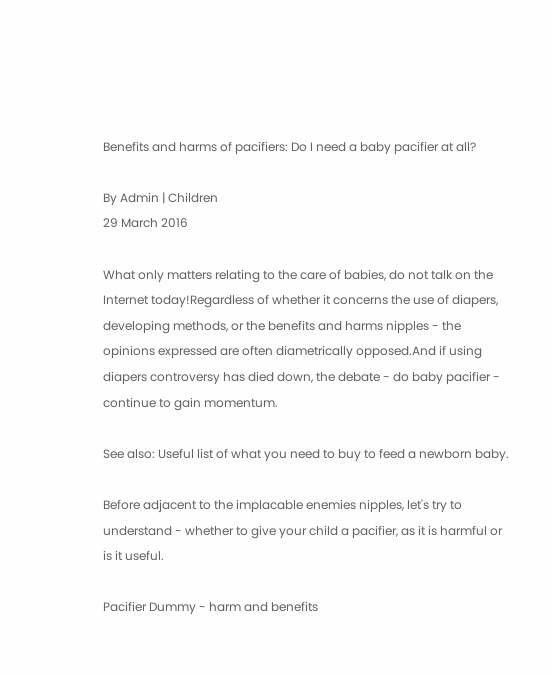Benefits and harms of pacifiers: Do I need a baby pacifier at all?

By Admin | Children
29 March 2016

What only matters relating to the care of babies, do not talk on the Internet today!Regardless of whether it concerns the use of diapers, developing methods, or the benefits and harms nipples - the opinions expressed are often diametrically opposed.And if using diapers controversy has died down, the debate - do baby pacifier - continue to gain momentum.

See also: Useful list of what you need to buy to feed a newborn baby.

Before adjacent to the implacable enemies nipples, let's try to understand - whether to give your child a pacifier, as it is harmful or is it useful.

Pacifier Dummy - harm and benefits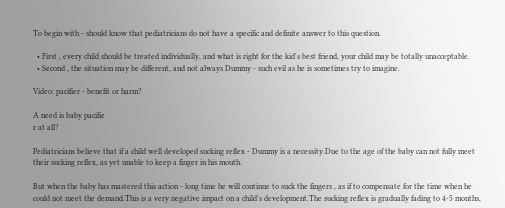To begin with - should know that pediatricians do not have a specific and definite answer to this question.

  • First , every child should be treated individually, and what is right for the kid's best friend, your child may be totally unacceptable.
  • Second , the situation may be different, and not always Dummy - such evil as he is sometimes try to imagine.

Video: pacifier - benefit or harm?

A need is baby pacifie
r at all?

Pediatricians believe that if a child well developed sucking reflex - Dummy is a necessity.Due to the age of the baby can not fully meet their sucking reflex, as yet unable to keep a finger in his mouth.

But when the baby has mastered this action - long time he will continue to suck the fingers , as if to compensate for the time when he could not meet the demand.This is a very negative impact on a child's development.The sucking reflex is gradually fading to 4-5 months,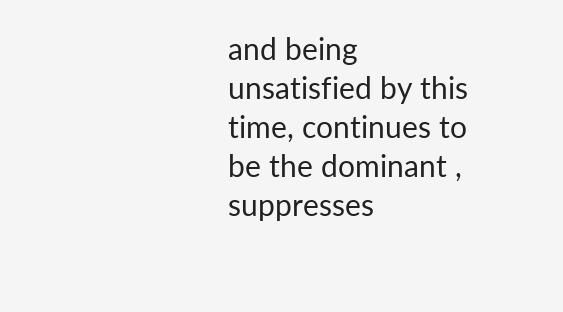and being unsatisfied by this time, continues to be the dominant , suppresses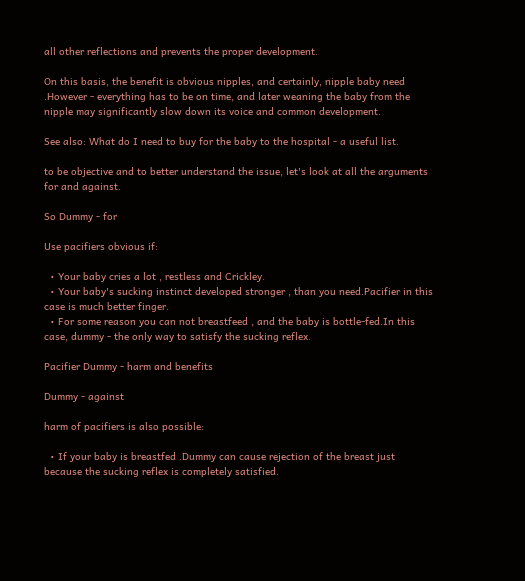all other reflections and prevents the proper development.

On this basis, the benefit is obvious nipples, and certainly, nipple baby need .However - everything has to be on time, and later weaning the baby from the nipple may significantly slow down its voice and common development.

See also: What do I need to buy for the baby to the hospital - a useful list.

to be objective and to better understand the issue, let's look at all the arguments for and against.

So Dummy - for

Use pacifiers obvious if:

  • Your baby cries a lot , restless and Crickley.
  • Your baby's sucking instinct developed stronger , than you need.Pacifier in this case is much better finger.
  • For some reason you can not breastfeed , and the baby is bottle-fed.In this case, dummy - the only way to satisfy the sucking reflex.

Pacifier Dummy - harm and benefits

Dummy - against

harm of pacifiers is also possible:

  • If your baby is breastfed .Dummy can cause rejection of the breast just because the sucking reflex is completely satisfied.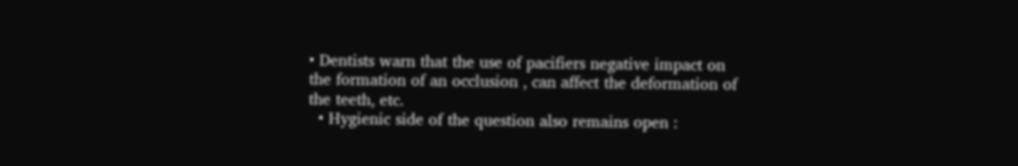• Dentists warn that the use of pacifiers negative impact on the formation of an occlusion , can affect the deformation of the teeth, etc.
  • Hygienic side of the question also remains open :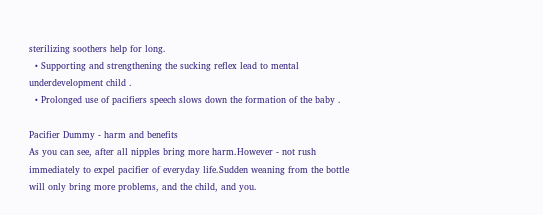sterilizing soothers help for long.
  • Supporting and strengthening the sucking reflex lead to mental underdevelopment child .
  • Prolonged use of pacifiers speech slows down the formation of the baby .

Pacifier Dummy - harm and benefits
As you can see, after all nipples bring more harm.However - not rush immediately to expel pacifier of everyday life.Sudden weaning from the bottle will only bring more problems, and the child, and you.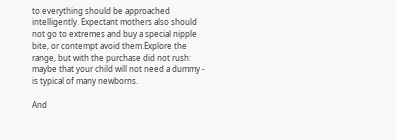to everything should be approached intelligently. Expectant mothers also should not go to extremes and buy a special nipple bite, or contempt avoid them.Explore the range, but with the purchase did not rush: maybe that your child will not need a dummy - is typical of many newborns.

And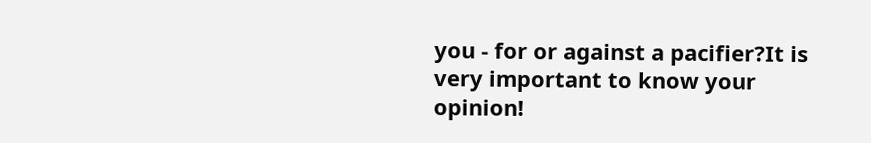you - for or against a pacifier?It is very important to know your opinion!